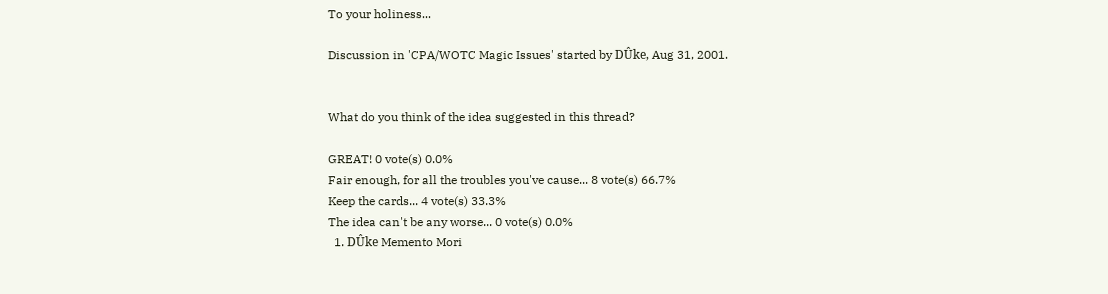To your holiness...

Discussion in 'CPA/WOTC Magic Issues' started by DÛke, Aug 31, 2001.


What do you think of the idea suggested in this thread?

GREAT! 0 vote(s) 0.0%
Fair enough, for all the troubles you've cause... 8 vote(s) 66.7%
Keep the cards... 4 vote(s) 33.3%
The idea can't be any worse... 0 vote(s) 0.0%
  1. DÛke Memento Mori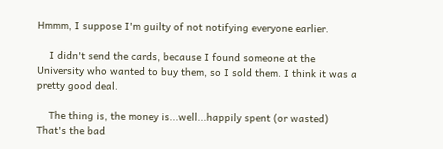Hmmm, I suppose I'm guilty of not notifying everyone earlier.

    I didn't send the cards, because I found someone at the University who wanted to buy them, so I sold them. I think it was a pretty good deal.

    The thing is, the money is...well...happily spent (or wasted) That's the bad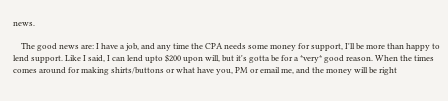news.

    The good news are: I have a job, and any time the CPA needs some money for support, I'll be more than happy to lend support. Like I said, I can lend upto $200 upon will, but it's gotta be for a *very* good reason. When the times comes around for making shirts/buttons or what have you, PM or email me, and the money will be right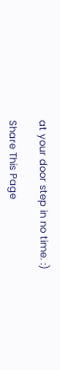at your door step in no time. :)

Share This Page